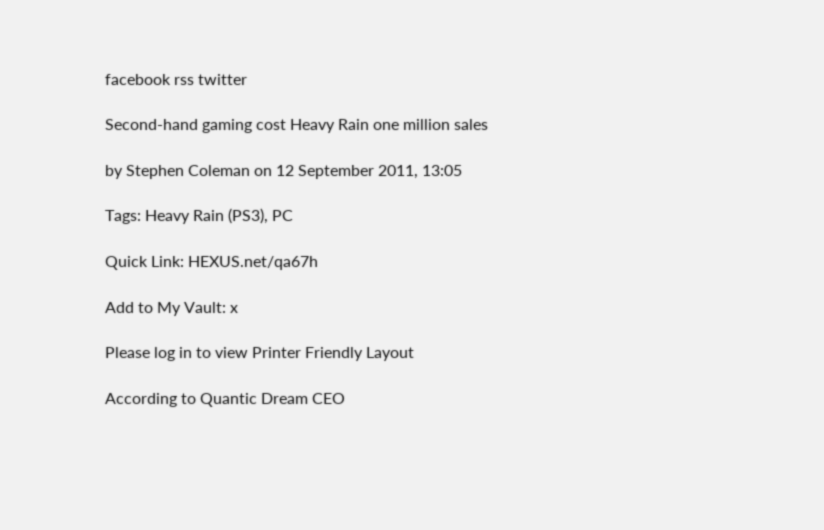facebook rss twitter

Second-hand gaming cost Heavy Rain one million sales

by Stephen Coleman on 12 September 2011, 13:05

Tags: Heavy Rain (PS3), PC

Quick Link: HEXUS.net/qa67h

Add to My Vault: x

Please log in to view Printer Friendly Layout

According to Quantic Dream CEO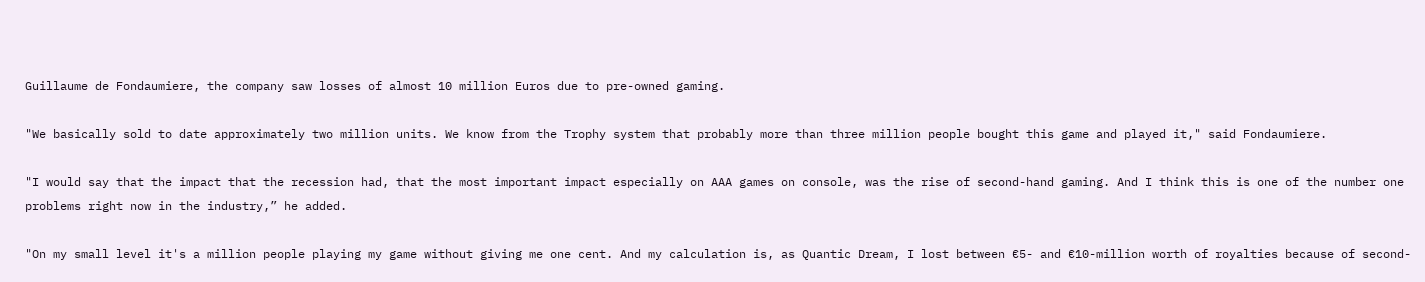Guillaume de Fondaumiere, the company saw losses of almost 10 million Euros due to pre-owned gaming.

"We basically sold to date approximately two million units. We know from the Trophy system that probably more than three million people bought this game and played it," said Fondaumiere.

"I would say that the impact that the recession had, that the most important impact especially on AAA games on console, was the rise of second-hand gaming. And I think this is one of the number one problems right now in the industry,” he added.

"On my small level it's a million people playing my game without giving me one cent. And my calculation is, as Quantic Dream, I lost between €5- and €10-million worth of royalties because of second-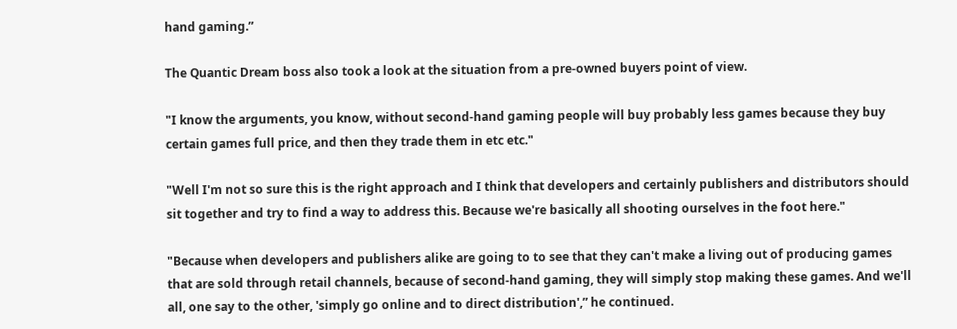hand gaming.”

The Quantic Dream boss also took a look at the situation from a pre-owned buyers point of view.

"I know the arguments, you know, without second-hand gaming people will buy probably less games because they buy certain games full price, and then they trade them in etc etc."

"Well I'm not so sure this is the right approach and I think that developers and certainly publishers and distributors should sit together and try to find a way to address this. Because we're basically all shooting ourselves in the foot here."

"Because when developers and publishers alike are going to to see that they can't make a living out of producing games that are sold through retail channels, because of second-hand gaming, they will simply stop making these games. And we'll all, one say to the other, 'simply go online and to direct distribution',” he continued.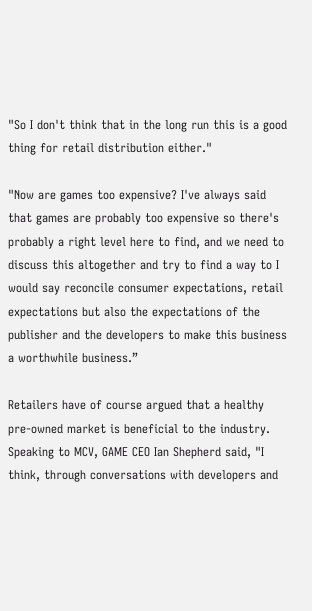"So I don't think that in the long run this is a good thing for retail distribution either."

"Now are games too expensive? I've always said that games are probably too expensive so there's probably a right level here to find, and we need to discuss this altogether and try to find a way to I would say reconcile consumer expectations, retail expectations but also the expectations of the publisher and the developers to make this business a worthwhile business.”

Retailers have of course argued that a healthy pre-owned market is beneficial to the industry. Speaking to MCV, GAME CEO Ian Shepherd said, "I think, through conversations with developers and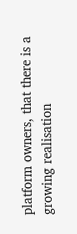platform owners, that there is a growing realisation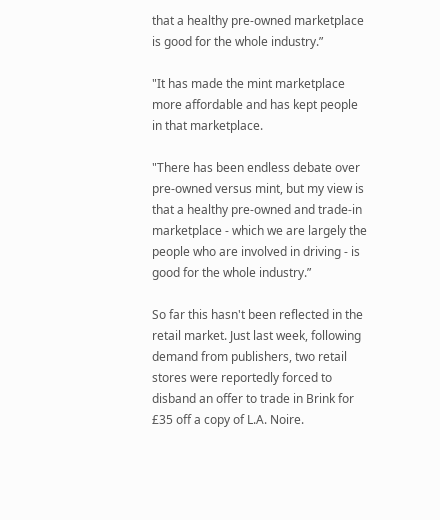that a healthy pre-owned marketplace is good for the whole industry.”

"It has made the mint marketplace more affordable and has kept people in that marketplace.

"There has been endless debate over pre-owned versus mint, but my view is that a healthy pre-owned and trade-in marketplace - which we are largely the people who are involved in driving - is good for the whole industry.”

So far this hasn't been reflected in the retail market. Just last week, following demand from publishers, two retail stores were reportedly forced to disband an offer to trade in Brink for £35 off a copy of L.A. Noire.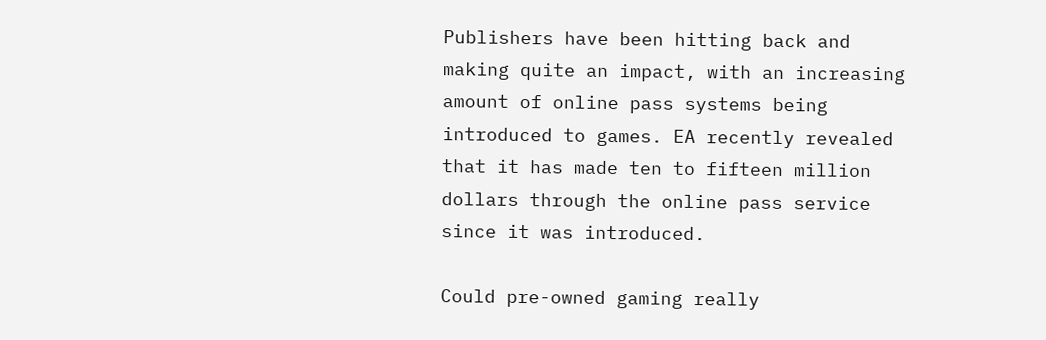Publishers have been hitting back and making quite an impact, with an increasing amount of online pass systems being introduced to games. EA recently revealed that it has made ten to fifteen million dollars through the online pass service since it was introduced.

Could pre-owned gaming really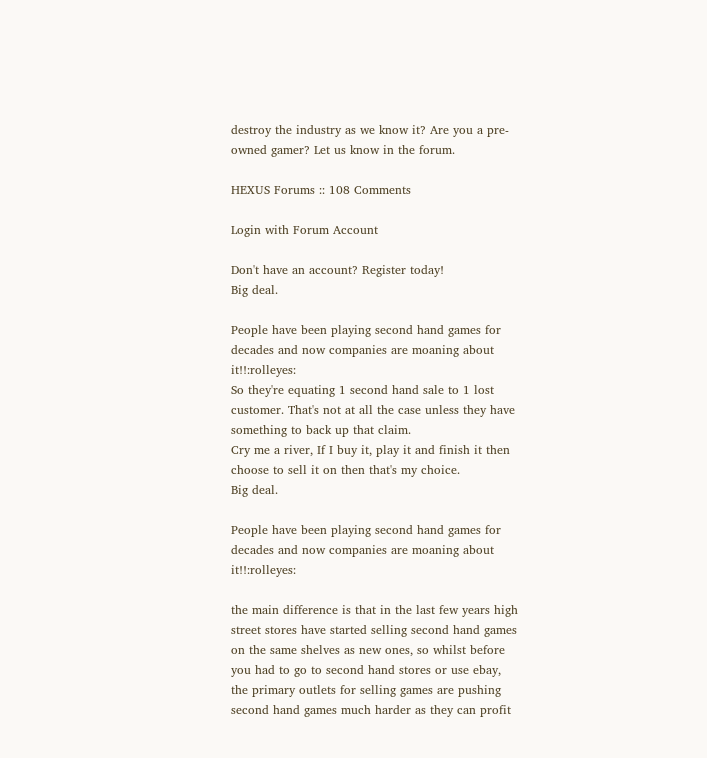destroy the industry as we know it? Are you a pre-owned gamer? Let us know in the forum.

HEXUS Forums :: 108 Comments

Login with Forum Account

Don't have an account? Register today!
Big deal.

People have been playing second hand games for decades and now companies are moaning about it!!:rolleyes:
So they're equating 1 second hand sale to 1 lost customer. That's not at all the case unless they have something to back up that claim.
Cry me a river, If I buy it, play it and finish it then choose to sell it on then that's my choice.
Big deal.

People have been playing second hand games for decades and now companies are moaning about it!!:rolleyes:

the main difference is that in the last few years high street stores have started selling second hand games on the same shelves as new ones, so whilst before you had to go to second hand stores or use ebay, the primary outlets for selling games are pushing second hand games much harder as they can profit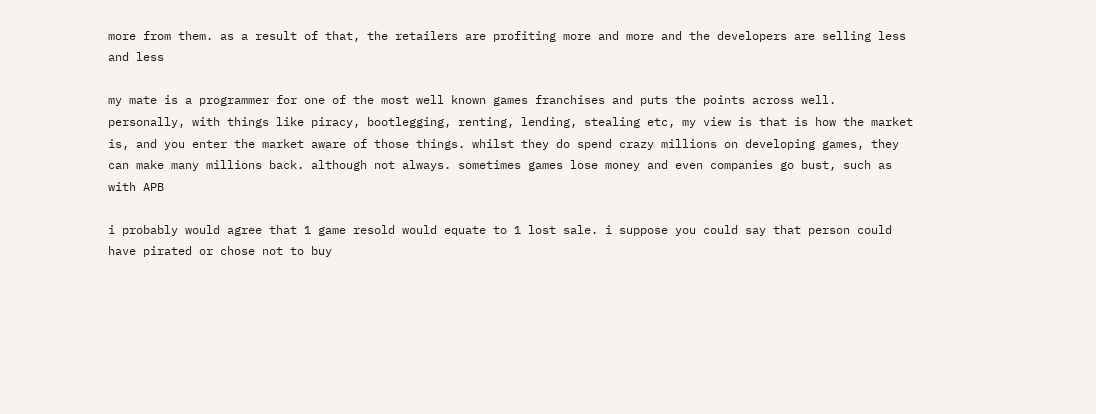more from them. as a result of that, the retailers are profiting more and more and the developers are selling less and less

my mate is a programmer for one of the most well known games franchises and puts the points across well. personally, with things like piracy, bootlegging, renting, lending, stealing etc, my view is that is how the market is, and you enter the market aware of those things. whilst they do spend crazy millions on developing games, they can make many millions back. although not always. sometimes games lose money and even companies go bust, such as with APB

i probably would agree that 1 game resold would equate to 1 lost sale. i suppose you could say that person could have pirated or chose not to buy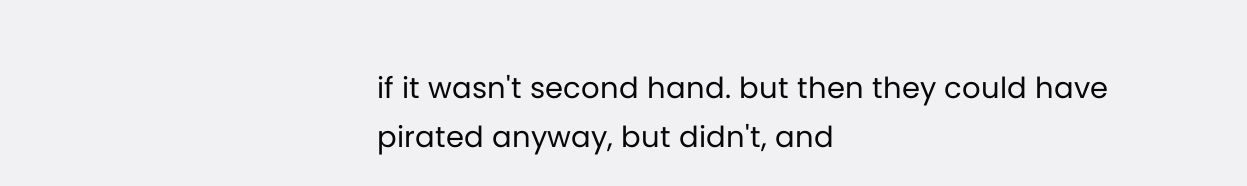if it wasn't second hand. but then they could have pirated anyway, but didn't, and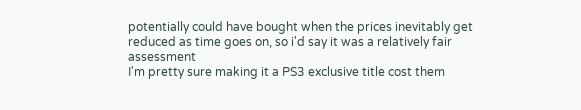potentially could have bought when the prices inevitably get reduced as time goes on, so i'd say it was a relatively fair assessment
I'm pretty sure making it a PS3 exclusive title cost them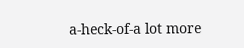a-heck-of-a lot more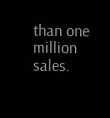than one million sales.